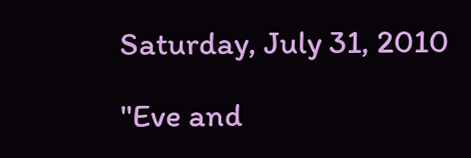Saturday, July 31, 2010

"Eve and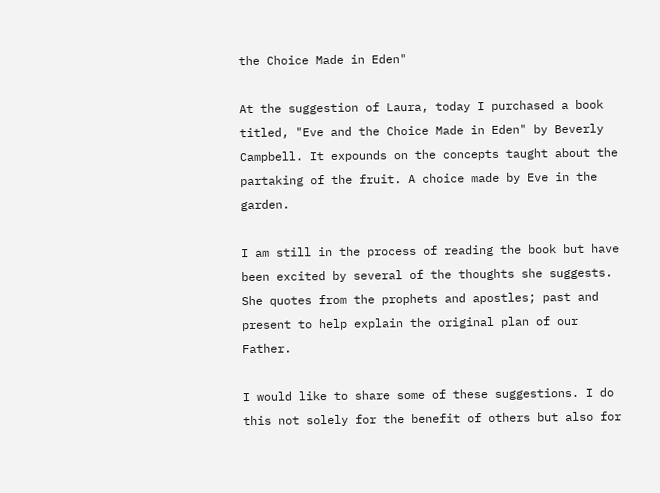the Choice Made in Eden"

At the suggestion of Laura, today I purchased a book titled, "Eve and the Choice Made in Eden" by Beverly Campbell. It expounds on the concepts taught about the partaking of the fruit. A choice made by Eve in the garden.

I am still in the process of reading the book but have been excited by several of the thoughts she suggests. She quotes from the prophets and apostles; past and present to help explain the original plan of our Father.

I would like to share some of these suggestions. I do this not solely for the benefit of others but also for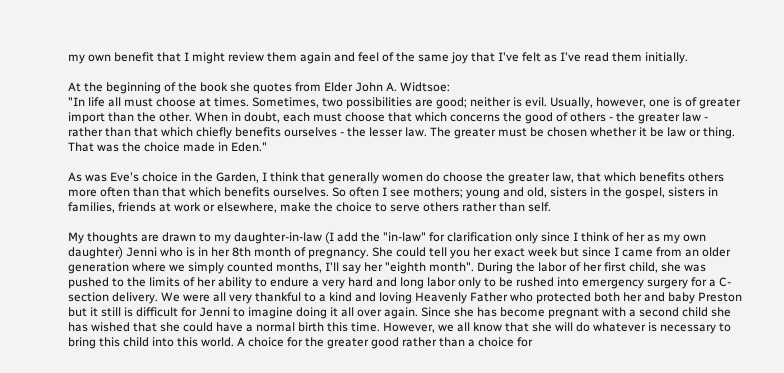my own benefit that I might review them again and feel of the same joy that I've felt as I've read them initially.

At the beginning of the book she quotes from Elder John A. Widtsoe:
"In life all must choose at times. Sometimes, two possibilities are good; neither is evil. Usually, however, one is of greater import than the other. When in doubt, each must choose that which concerns the good of others - the greater law - rather than that which chiefly benefits ourselves - the lesser law. The greater must be chosen whether it be law or thing. That was the choice made in Eden."

As was Eve's choice in the Garden, I think that generally women do choose the greater law, that which benefits others more often than that which benefits ourselves. So often I see mothers; young and old, sisters in the gospel, sisters in families, friends at work or elsewhere, make the choice to serve others rather than self.

My thoughts are drawn to my daughter-in-law (I add the "in-law" for clarification only since I think of her as my own daughter) Jenni who is in her 8th month of pregnancy. She could tell you her exact week but since I came from an older generation where we simply counted months, I'll say her "eighth month". During the labor of her first child, she was pushed to the limits of her ability to endure a very hard and long labor only to be rushed into emergency surgery for a C-section delivery. We were all very thankful to a kind and loving Heavenly Father who protected both her and baby Preston but it still is difficult for Jenni to imagine doing it all over again. Since she has become pregnant with a second child she has wished that she could have a normal birth this time. However, we all know that she will do whatever is necessary to bring this child into this world. A choice for the greater good rather than a choice for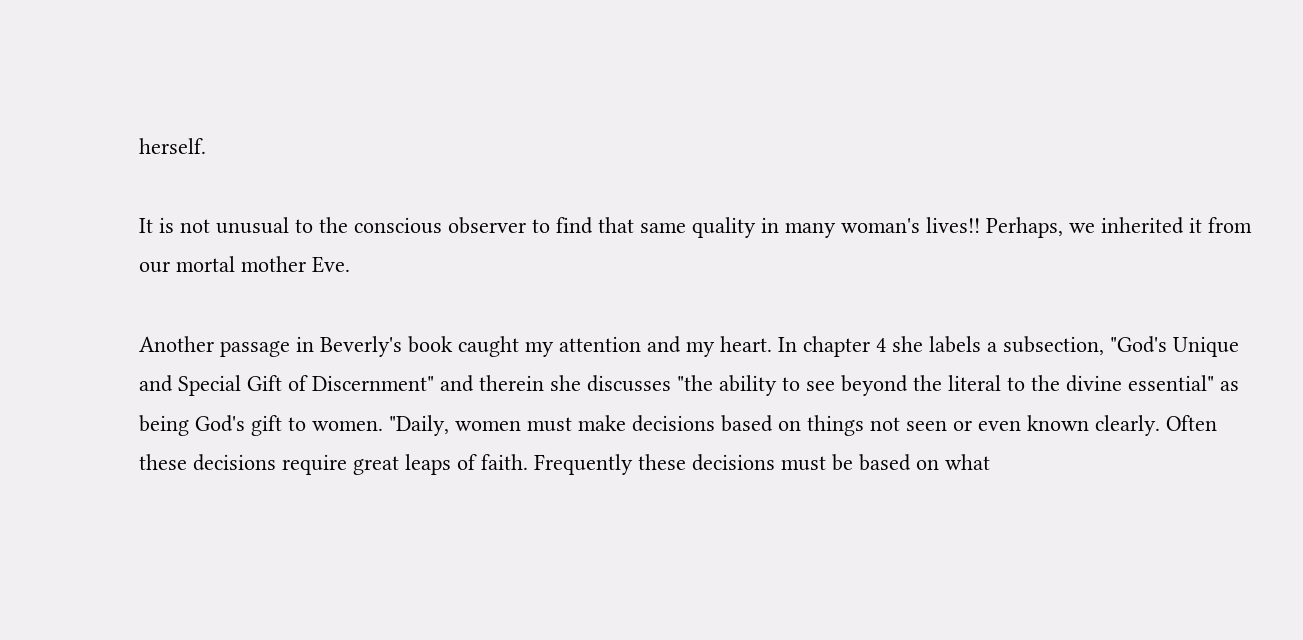herself.

It is not unusual to the conscious observer to find that same quality in many woman's lives!! Perhaps, we inherited it from our mortal mother Eve.

Another passage in Beverly's book caught my attention and my heart. In chapter 4 she labels a subsection, "God's Unique and Special Gift of Discernment" and therein she discusses "the ability to see beyond the literal to the divine essential" as being God's gift to women. "Daily, women must make decisions based on things not seen or even known clearly. Often these decisions require great leaps of faith. Frequently these decisions must be based on what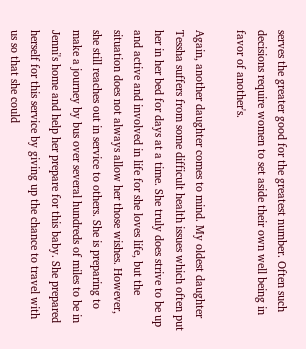serves the greater good for the greatest number. Often such decisions require women to set aside their own well being in favor of another's.

Again, another daughter comes to mind. My oldest daughter Tessha suffers from some difficult health issues which often put her in her bed for days at a time. She truly does strive to be up and active and involved in life for she loves life, but the situation does not always allow her those wishes. However, she still reaches out in service to others. She is preparing to make a journey by bus over several hundreds of miles to be in Jenni's home and help her prepare for this baby. She prepared herself for this service by giving up the chance to travel with us so that she could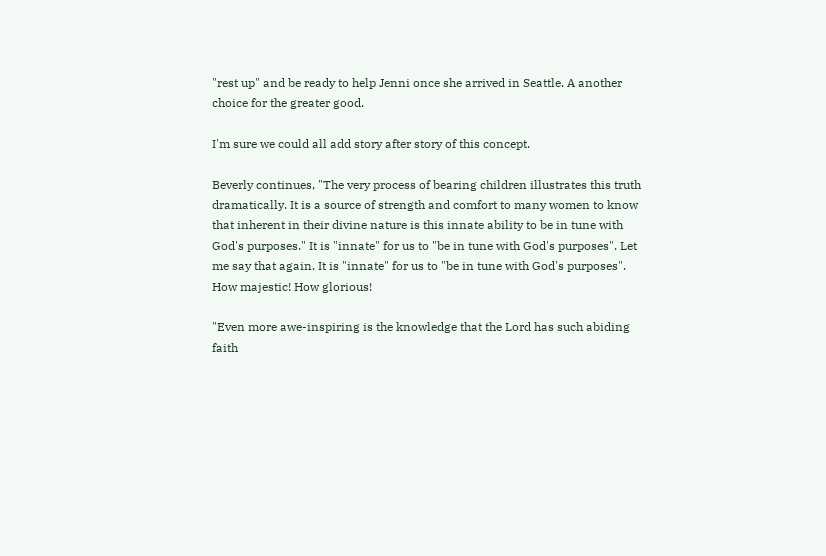"rest up" and be ready to help Jenni once she arrived in Seattle. A another choice for the greater good.

I'm sure we could all add story after story of this concept.

Beverly continues, "The very process of bearing children illustrates this truth dramatically. It is a source of strength and comfort to many women to know that inherent in their divine nature is this innate ability to be in tune with God's purposes." It is "innate" for us to "be in tune with God's purposes". Let me say that again. It is "innate" for us to "be in tune with God's purposes". How majestic! How glorious!

"Even more awe-inspiring is the knowledge that the Lord has such abiding faith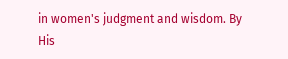in women's judgment and wisdom. By His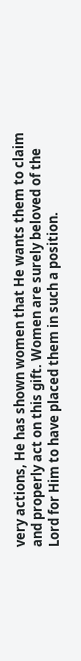very actions, He has shown women that He wants them to claim and properly act on this gift. Women are surely beloved of the Lord for Him to have placed them in such a position.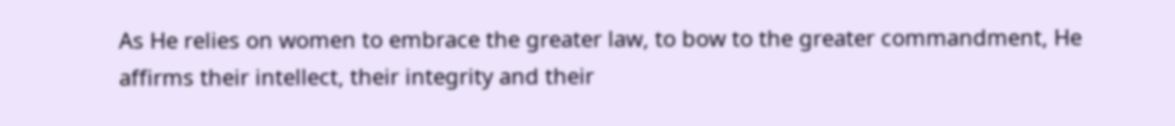As He relies on women to embrace the greater law, to bow to the greater commandment, He affirms their intellect, their integrity and their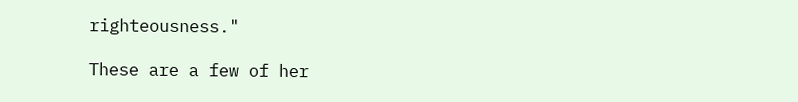righteousness."

These are a few of her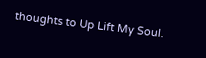thoughts to Up Lift My Soul.